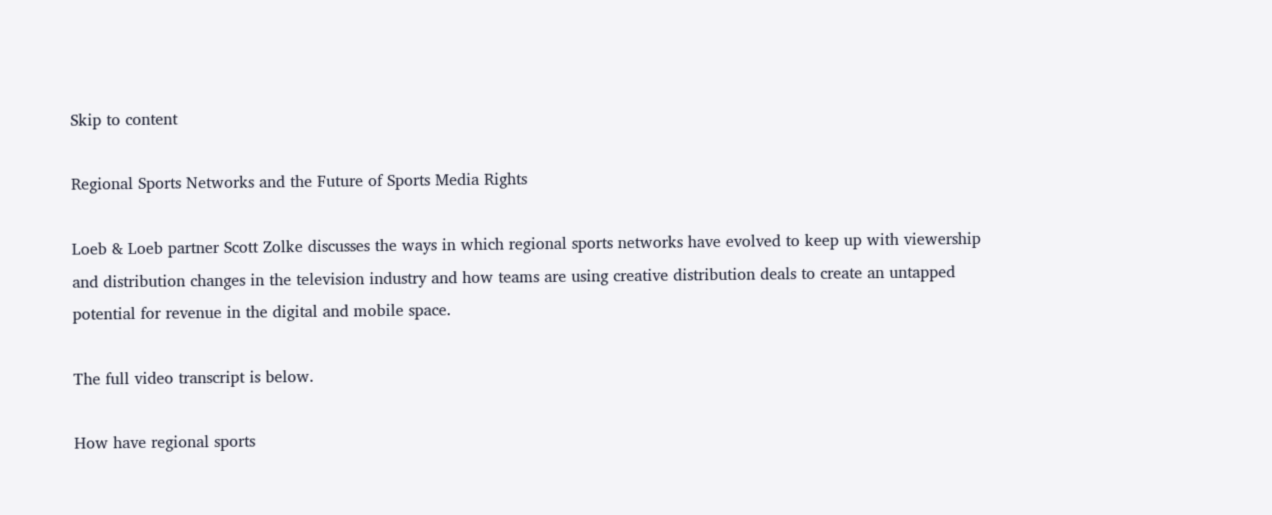Skip to content

Regional Sports Networks and the Future of Sports Media Rights

Loeb & Loeb partner Scott Zolke discusses the ways in which regional sports networks have evolved to keep up with viewership and distribution changes in the television industry and how teams are using creative distribution deals to create an untapped potential for revenue in the digital and mobile space.

The full video transcript is below.

How have regional sports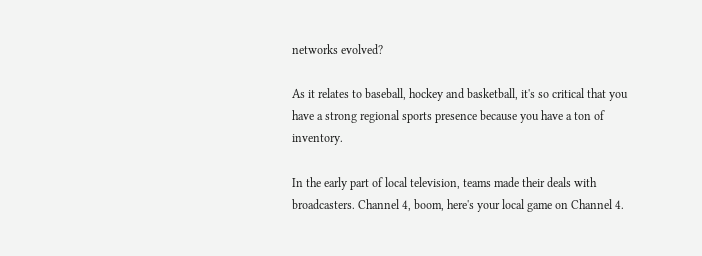networks evolved?

As it relates to baseball, hockey and basketball, it's so critical that you have a strong regional sports presence because you have a ton of inventory.

In the early part of local television, teams made their deals with broadcasters. Channel 4, boom, here's your local game on Channel 4.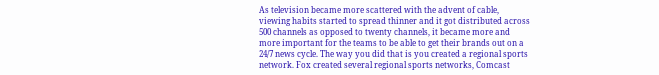As television became more scattered with the advent of cable, viewing habits started to spread thinner and it got distributed across 500 channels as opposed to twenty channels, it became more and more important for the teams to be able to get their brands out on a 24/7 news cycle. The way you did that is you created a regional sports network. Fox created several regional sports networks, Comcast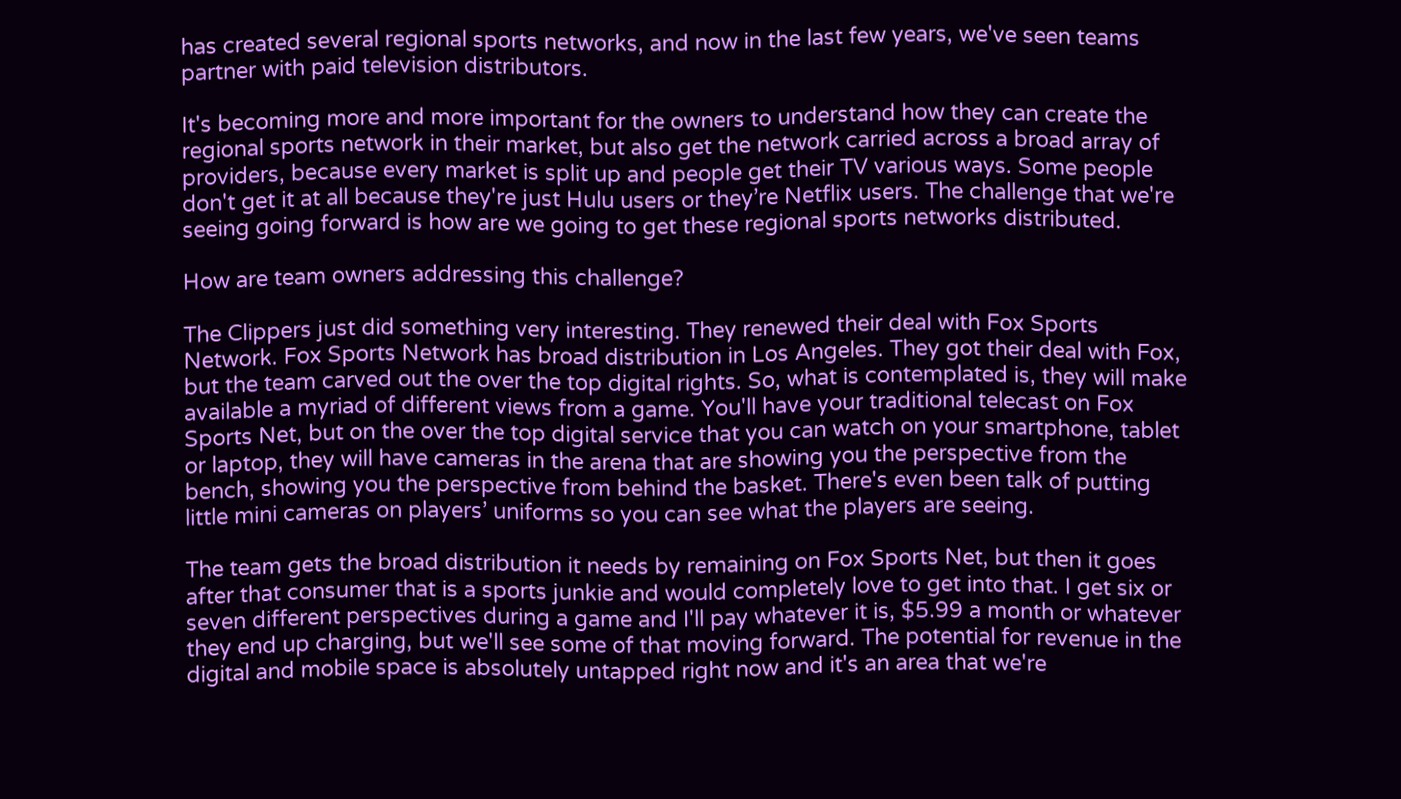has created several regional sports networks, and now in the last few years, we've seen teams partner with paid television distributors.

It's becoming more and more important for the owners to understand how they can create the regional sports network in their market, but also get the network carried across a broad array of providers, because every market is split up and people get their TV various ways. Some people don't get it at all because they're just Hulu users or they’re Netflix users. The challenge that we're seeing going forward is how are we going to get these regional sports networks distributed.

How are team owners addressing this challenge?

The Clippers just did something very interesting. They renewed their deal with Fox Sports Network. Fox Sports Network has broad distribution in Los Angeles. They got their deal with Fox, but the team carved out the over the top digital rights. So, what is contemplated is, they will make available a myriad of different views from a game. You'll have your traditional telecast on Fox Sports Net, but on the over the top digital service that you can watch on your smartphone, tablet or laptop, they will have cameras in the arena that are showing you the perspective from the bench, showing you the perspective from behind the basket. There's even been talk of putting little mini cameras on players’ uniforms so you can see what the players are seeing.

The team gets the broad distribution it needs by remaining on Fox Sports Net, but then it goes after that consumer that is a sports junkie and would completely love to get into that. I get six or seven different perspectives during a game and I'll pay whatever it is, $5.99 a month or whatever they end up charging, but we'll see some of that moving forward. The potential for revenue in the digital and mobile space is absolutely untapped right now and it's an area that we're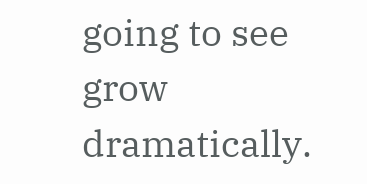going to see grow dramatically.